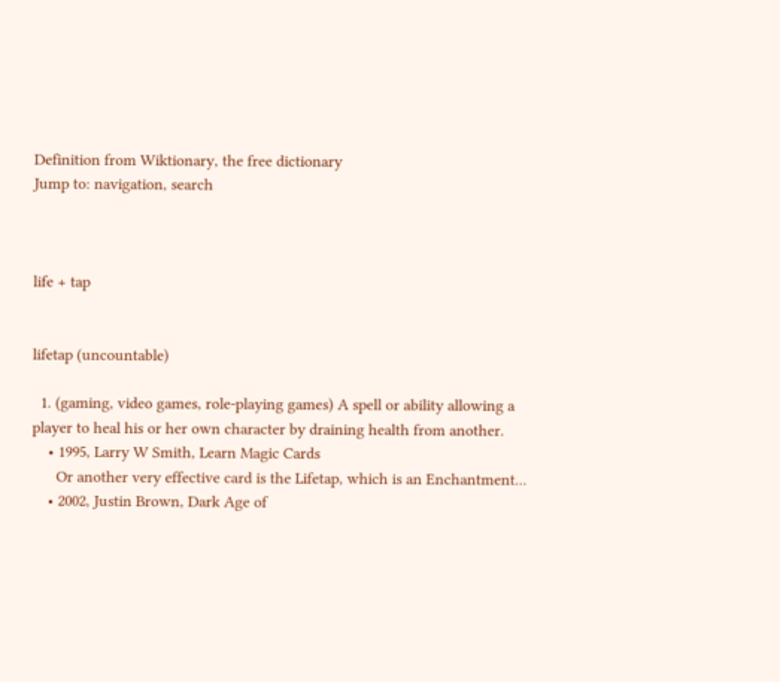Definition from Wiktionary, the free dictionary
Jump to: navigation, search



life + tap


lifetap (uncountable)

  1. (gaming, video games, role-playing games) A spell or ability allowing a player to heal his or her own character by draining health from another.
    • 1995, Larry W Smith, Learn Magic Cards
      Or another very effective card is the Lifetap, which is an Enchantment...
    • 2002, Justin Brown, Dark Age of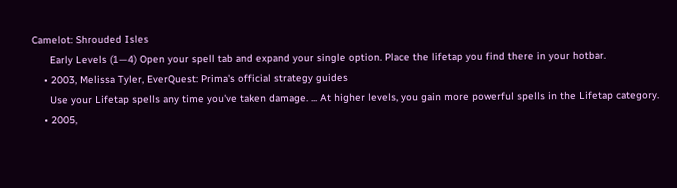Camelot: Shrouded Isles
      Early Levels (1—4) Open your spell tab and expand your single option. Place the lifetap you find there in your hotbar.
    • 2003, Melissa Tyler, EverQuest: Prima's official strategy guides
      Use your Lifetap spells any time you've taken damage. ... At higher levels, you gain more powerful spells in the Lifetap category.
    • 2005,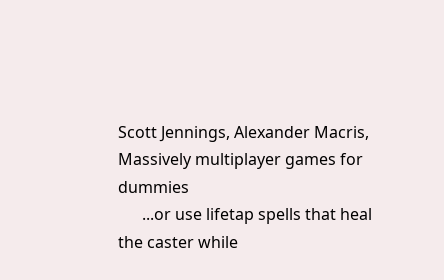Scott Jennings, Alexander Macris, Massively multiplayer games for dummies
      ...or use lifetap spells that heal the caster while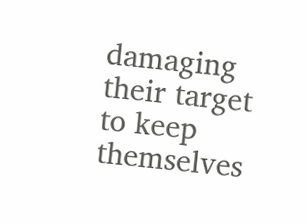damaging their target to keep themselves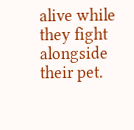alive while they fight alongside their pet.